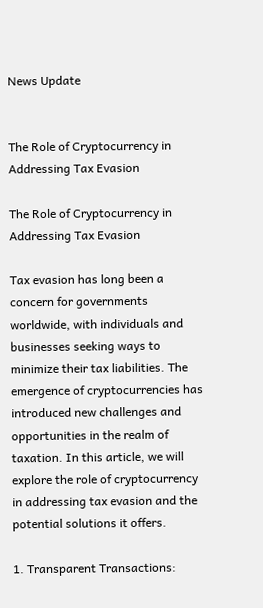News Update


The Role of Cryptocurrency in Addressing Tax Evasion

The Role of Cryptocurrency in Addressing Tax Evasion

Tax evasion has long been a concern for governments worldwide, with individuals and businesses seeking ways to minimize their tax liabilities. The emergence of cryptocurrencies has introduced new challenges and opportunities in the realm of taxation. In this article, we will explore the role of cryptocurrency in addressing tax evasion and the potential solutions it offers.

1. Transparent Transactions: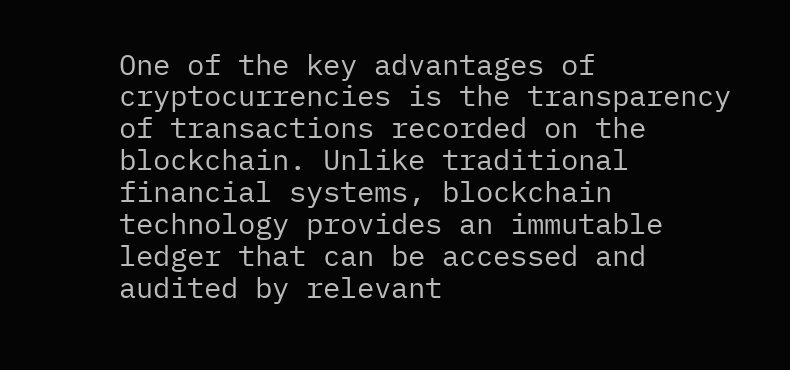One of the key advantages of cryptocurrencies is the transparency of transactions recorded on the blockchain. Unlike traditional financial systems, blockchain technology provides an immutable ledger that can be accessed and audited by relevant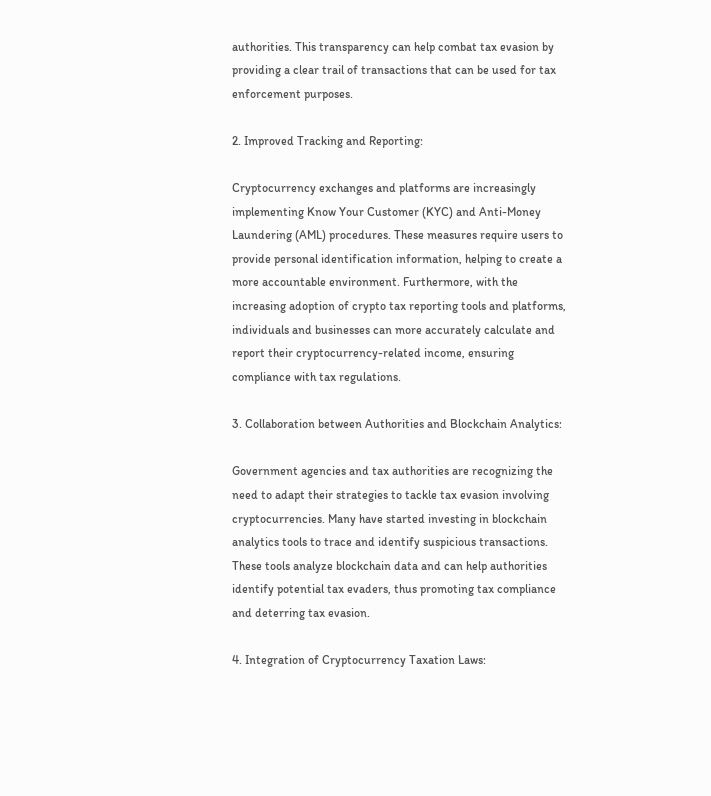authorities. This transparency can help combat tax evasion by providing a clear trail of transactions that can be used for tax enforcement purposes.

2. Improved Tracking and Reporting:

Cryptocurrency exchanges and platforms are increasingly implementing Know Your Customer (KYC) and Anti-Money Laundering (AML) procedures. These measures require users to provide personal identification information, helping to create a more accountable environment. Furthermore, with the increasing adoption of crypto tax reporting tools and platforms, individuals and businesses can more accurately calculate and report their cryptocurrency-related income, ensuring compliance with tax regulations.

3. Collaboration between Authorities and Blockchain Analytics:

Government agencies and tax authorities are recognizing the need to adapt their strategies to tackle tax evasion involving cryptocurrencies. Many have started investing in blockchain analytics tools to trace and identify suspicious transactions. These tools analyze blockchain data and can help authorities identify potential tax evaders, thus promoting tax compliance and deterring tax evasion.

4. Integration of Cryptocurrency Taxation Laws: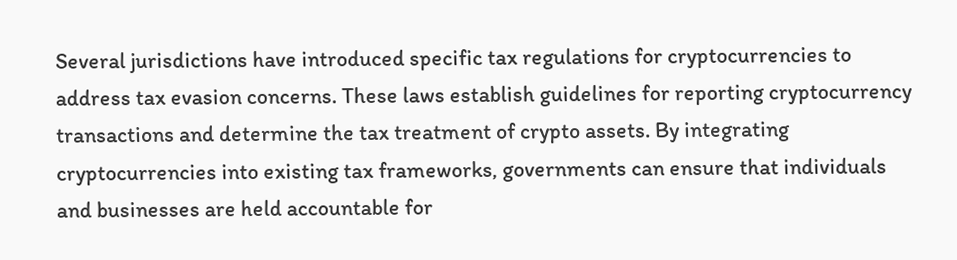Several jurisdictions have introduced specific tax regulations for cryptocurrencies to address tax evasion concerns. These laws establish guidelines for reporting cryptocurrency transactions and determine the tax treatment of crypto assets. By integrating cryptocurrencies into existing tax frameworks, governments can ensure that individuals and businesses are held accountable for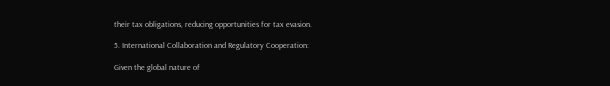their tax obligations, reducing opportunities for tax evasion.

5. International Collaboration and Regulatory Cooperation:

Given the global nature of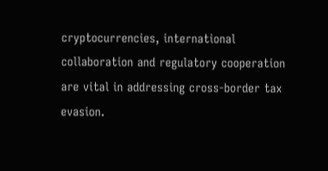cryptocurrencies, international collaboration and regulatory cooperation are vital in addressing cross-border tax evasion.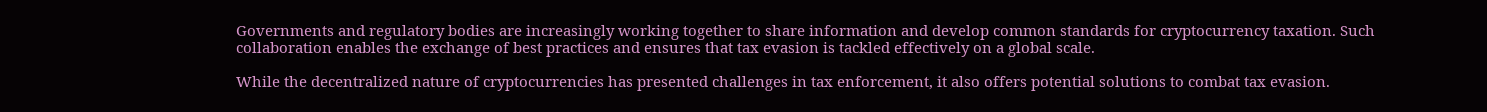Governments and regulatory bodies are increasingly working together to share information and develop common standards for cryptocurrency taxation. Such collaboration enables the exchange of best practices and ensures that tax evasion is tackled effectively on a global scale.

While the decentralized nature of cryptocurrencies has presented challenges in tax enforcement, it also offers potential solutions to combat tax evasion.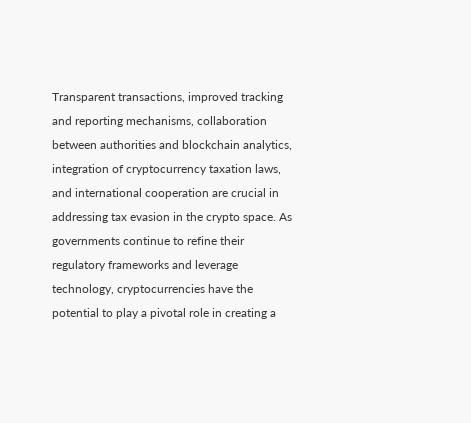Transparent transactions, improved tracking and reporting mechanisms, collaboration between authorities and blockchain analytics, integration of cryptocurrency taxation laws, and international cooperation are crucial in addressing tax evasion in the crypto space. As governments continue to refine their regulatory frameworks and leverage technology, cryptocurrencies have the potential to play a pivotal role in creating a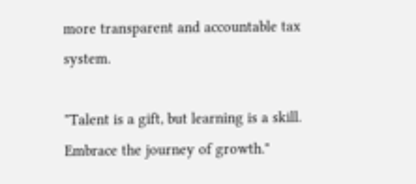more transparent and accountable tax system.

"Talent is a gift, but learning is a skill. Embrace the journey of growth."